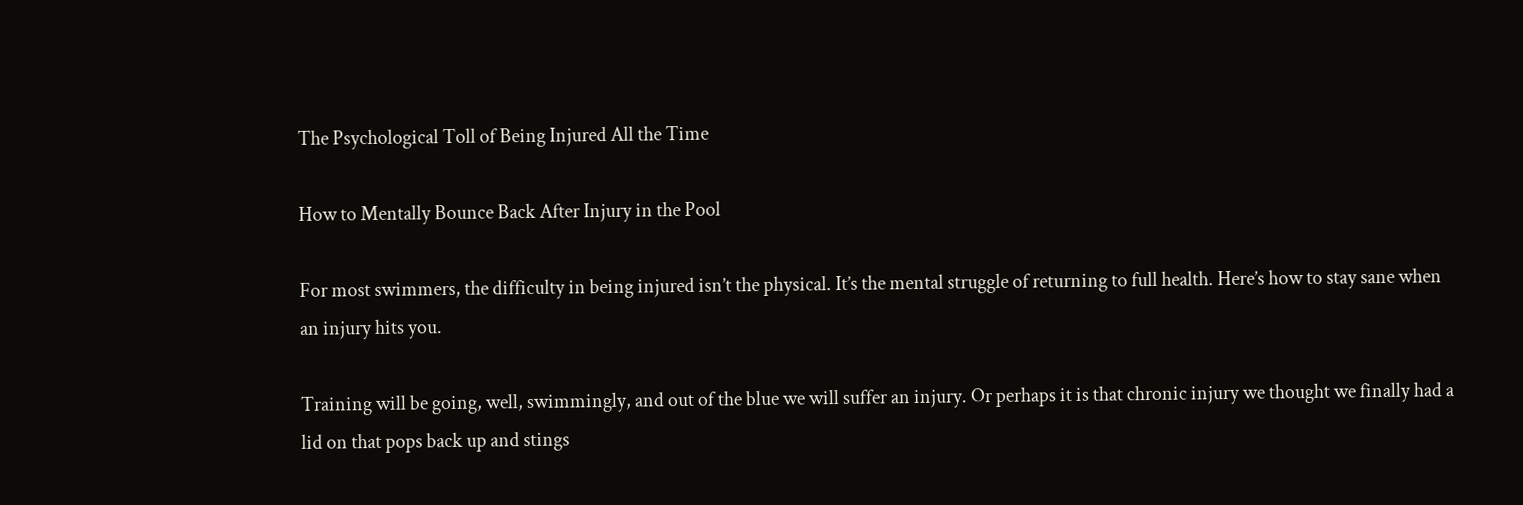The Psychological Toll of Being Injured All the Time

How to Mentally Bounce Back After Injury in the Pool

For most swimmers, the difficulty in being injured isn’t the physical. It’s the mental struggle of returning to full health. Here’s how to stay sane when an injury hits you.

Training will be going, well, swimmingly, and out of the blue we will suffer an injury. Or perhaps it is that chronic injury we thought we finally had a lid on that pops back up and stings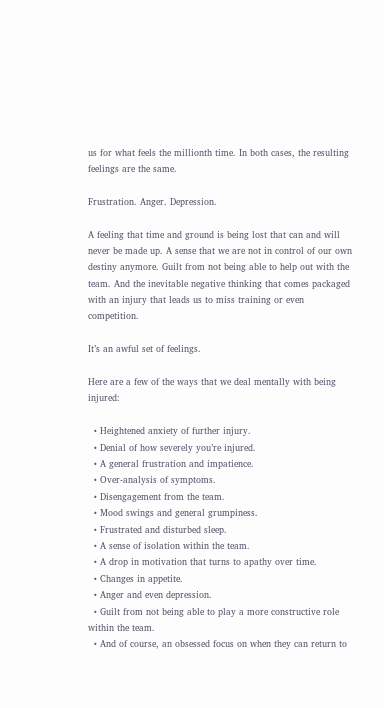us for what feels the millionth time. In both cases, the resulting feelings are the same.

Frustration. Anger. Depression.

A feeling that time and ground is being lost that can and will never be made up. A sense that we are not in control of our own destiny anymore. Guilt from not being able to help out with the team. And the inevitable negative thinking that comes packaged with an injury that leads us to miss training or even competition.

It’s an awful set of feelings.

Here are a few of the ways that we deal mentally with being injured:

  • Heightened anxiety of further injury.
  • Denial of how severely you’re injured.
  • A general frustration and impatience.
  • Over-analysis of symptoms.
  • Disengagement from the team.
  • Mood swings and general grumpiness.
  • Frustrated and disturbed sleep.
  • A sense of isolation within the team.
  • A drop in motivation that turns to apathy over time.
  • Changes in appetite.
  • Anger and even depression.
  • Guilt from not being able to play a more constructive role within the team.
  • And of course, an obsessed focus on when they can return to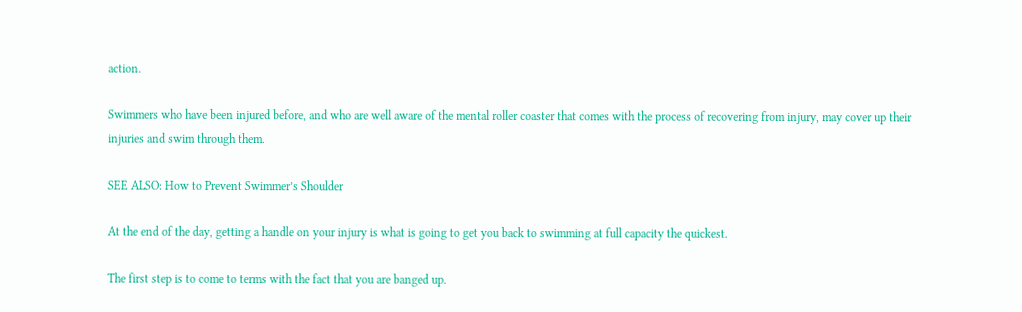action.

Swimmers who have been injured before, and who are well aware of the mental roller coaster that comes with the process of recovering from injury, may cover up their injuries and swim through them.

SEE ALSO: How to Prevent Swimmer’s Shoulder

At the end of the day, getting a handle on your injury is what is going to get you back to swimming at full capacity the quickest.

The first step is to come to terms with the fact that you are banged up.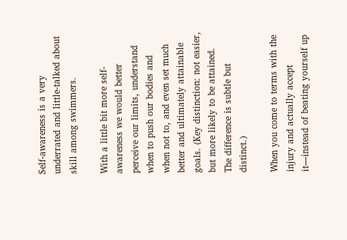Self-awareness is a very underrated and little-talked about skill among swimmers.

With a little bit more self-awareness we would better perceive our limits, understand when to push our bodies and when not to, and even set much better and ultimately attainable goals. (Key distinction: not easier, but more likely to be attained. The difference is subtle but distinct.)

When you come to terms with the injury and actually accept it—instead of beating yourself up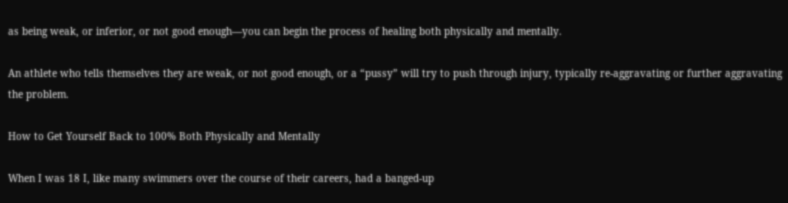as being weak, or inferior, or not good enough—you can begin the process of healing both physically and mentally.

An athlete who tells themselves they are weak, or not good enough, or a “pussy” will try to push through injury, typically re-aggravating or further aggravating the problem.

How to Get Yourself Back to 100% Both Physically and Mentally

When I was 18 I, like many swimmers over the course of their careers, had a banged-up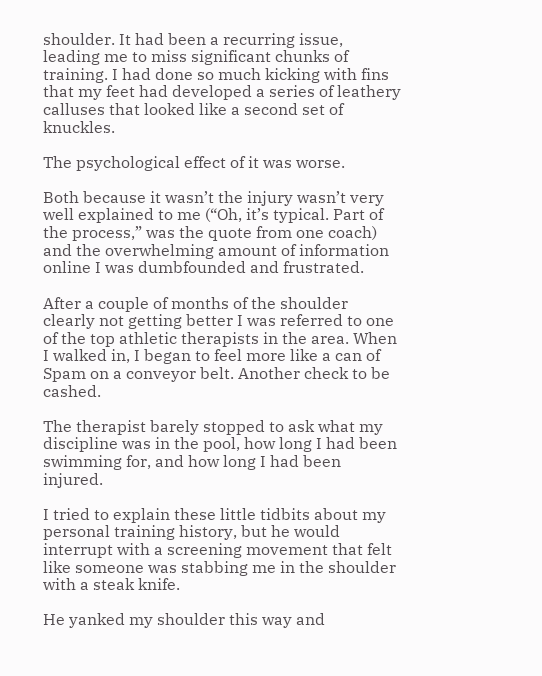shoulder. It had been a recurring issue, leading me to miss significant chunks of training. I had done so much kicking with fins that my feet had developed a series of leathery calluses that looked like a second set of knuckles.

The psychological effect of it was worse.

Both because it wasn’t the injury wasn’t very well explained to me (“Oh, it’s typical. Part of the process,” was the quote from one coach) and the overwhelming amount of information online I was dumbfounded and frustrated.

After a couple of months of the shoulder clearly not getting better I was referred to one of the top athletic therapists in the area. When I walked in, I began to feel more like a can of Spam on a conveyor belt. Another check to be cashed.

The therapist barely stopped to ask what my discipline was in the pool, how long I had been swimming for, and how long I had been injured.

I tried to explain these little tidbits about my personal training history, but he would interrupt with a screening movement that felt like someone was stabbing me in the shoulder with a steak knife.

He yanked my shoulder this way and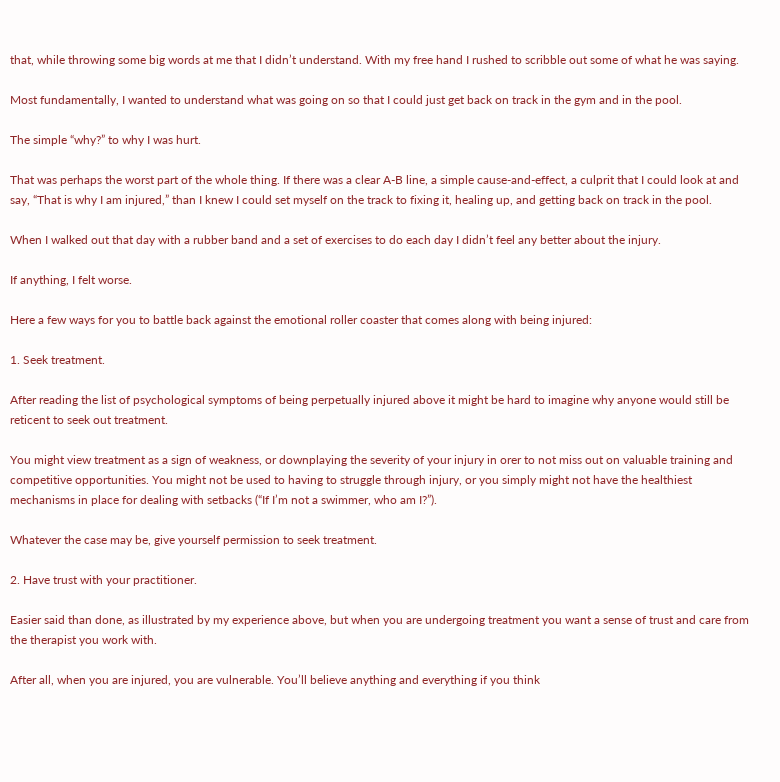that, while throwing some big words at me that I didn’t understand. With my free hand I rushed to scribble out some of what he was saying.

Most fundamentally, I wanted to understand what was going on so that I could just get back on track in the gym and in the pool.

The simple “why?” to why I was hurt.

That was perhaps the worst part of the whole thing. If there was a clear A-B line, a simple cause-and-effect, a culprit that I could look at and say, “That is why I am injured,” than I knew I could set myself on the track to fixing it, healing up, and getting back on track in the pool.

When I walked out that day with a rubber band and a set of exercises to do each day I didn’t feel any better about the injury.

If anything, I felt worse.

Here a few ways for you to battle back against the emotional roller coaster that comes along with being injured:

1. Seek treatment.

After reading the list of psychological symptoms of being perpetually injured above it might be hard to imagine why anyone would still be reticent to seek out treatment.

You might view treatment as a sign of weakness, or downplaying the severity of your injury in orer to not miss out on valuable training and competitive opportunities. You might not be used to having to struggle through injury, or you simply might not have the healthiest mechanisms in place for dealing with setbacks (“If I’m not a swimmer, who am I?”).

Whatever the case may be, give yourself permission to seek treatment.

2. Have trust with your practitioner.

Easier said than done, as illustrated by my experience above, but when you are undergoing treatment you want a sense of trust and care from the therapist you work with.

After all, when you are injured, you are vulnerable. You’ll believe anything and everything if you think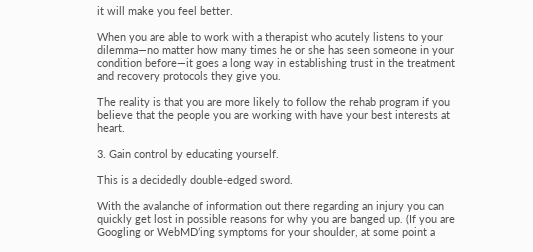it will make you feel better.

When you are able to work with a therapist who acutely listens to your dilemma—no matter how many times he or she has seen someone in your condition before—it goes a long way in establishing trust in the treatment and recovery protocols they give you.

The reality is that you are more likely to follow the rehab program if you believe that the people you are working with have your best interests at heart.

3. Gain control by educating yourself.

This is a decidedly double-edged sword.

With the avalanche of information out there regarding an injury you can quickly get lost in possible reasons for why you are banged up. (If you are Googling or WebMD’ing symptoms for your shoulder, at some point a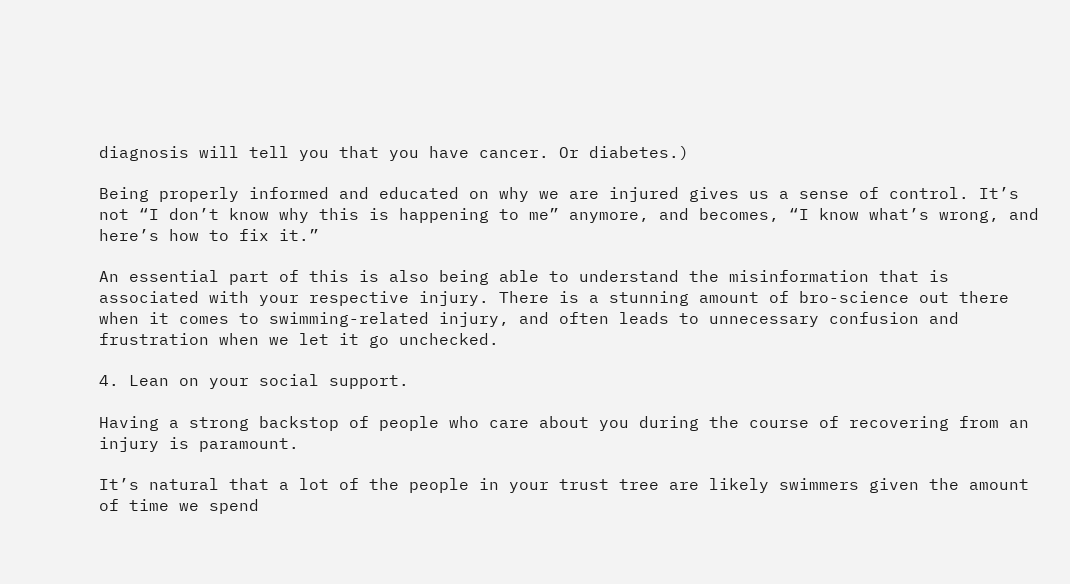diagnosis will tell you that you have cancer. Or diabetes.)

Being properly informed and educated on why we are injured gives us a sense of control. It’s not “I don’t know why this is happening to me” anymore, and becomes, “I know what’s wrong, and here’s how to fix it.”

An essential part of this is also being able to understand the misinformation that is associated with your respective injury. There is a stunning amount of bro-science out there when it comes to swimming-related injury, and often leads to unnecessary confusion and frustration when we let it go unchecked.

4. Lean on your social support.

Having a strong backstop of people who care about you during the course of recovering from an injury is paramount.

It’s natural that a lot of the people in your trust tree are likely swimmers given the amount of time we spend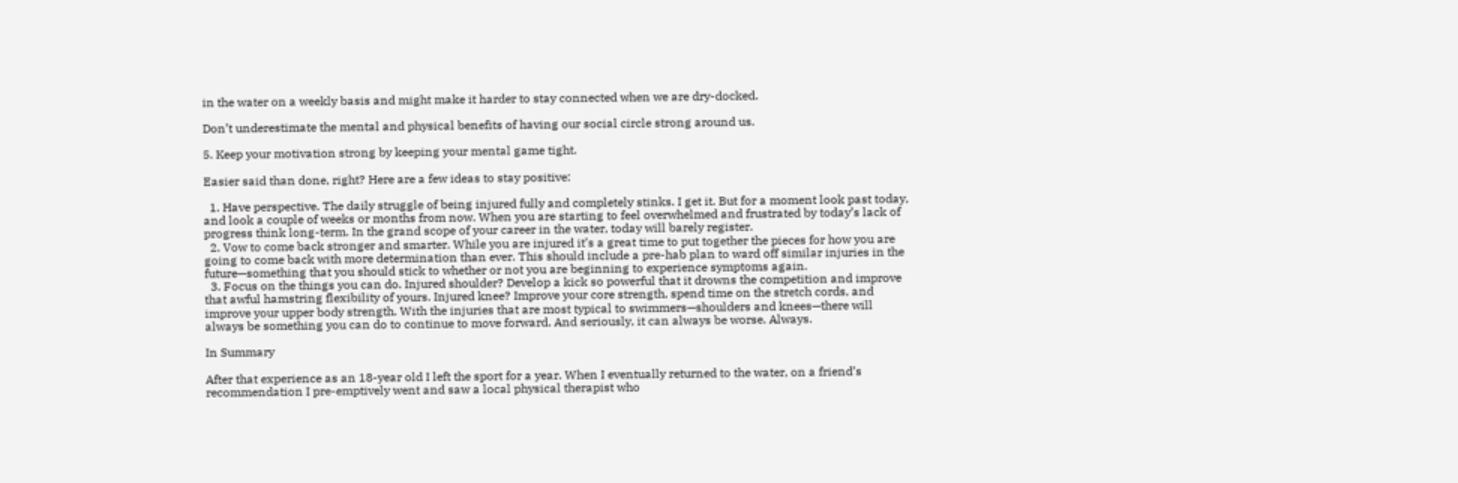in the water on a weekly basis and might make it harder to stay connected when we are dry-docked.

Don’t underestimate the mental and physical benefits of having our social circle strong around us.

5. Keep your motivation strong by keeping your mental game tight.

Easier said than done, right? Here are a few ideas to stay positive:

  1. Have perspective. The daily struggle of being injured fully and completely stinks. I get it. But for a moment look past today, and look a couple of weeks or months from now. When you are starting to feel overwhelmed and frustrated by today’s lack of progress think long-term. In the grand scope of your career in the water, today will barely register.
  2. Vow to come back stronger and smarter. While you are injured it’s a great time to put together the pieces for how you are going to come back with more determination than ever. This should include a pre-hab plan to ward off similar injuries in the future—something that you should stick to whether or not you are beginning to experience symptoms again.
  3. Focus on the things you can do. Injured shoulder? Develop a kick so powerful that it drowns the competition and improve that awful hamstring flexibility of yours. Injured knee? Improve your core strength, spend time on the stretch cords, and improve your upper body strength. With the injuries that are most typical to swimmers—shoulders and knees—there will always be something you can do to continue to move forward. And seriously, it can always be worse. Always.

In Summary

After that experience as an 18-year old I left the sport for a year. When I eventually returned to the water, on a friend’s recommendation I pre-emptively went and saw a local physical therapist who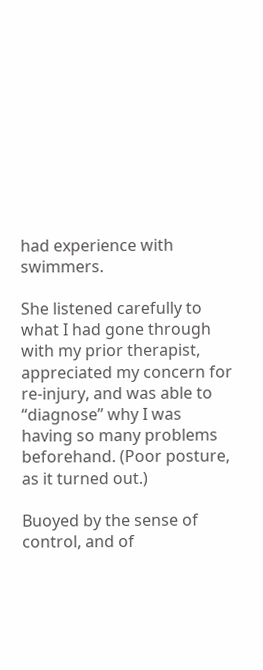had experience with swimmers.

She listened carefully to what I had gone through with my prior therapist, appreciated my concern for re-injury, and was able to “diagnose” why I was having so many problems beforehand. (Poor posture, as it turned out.)

Buoyed by the sense of control, and of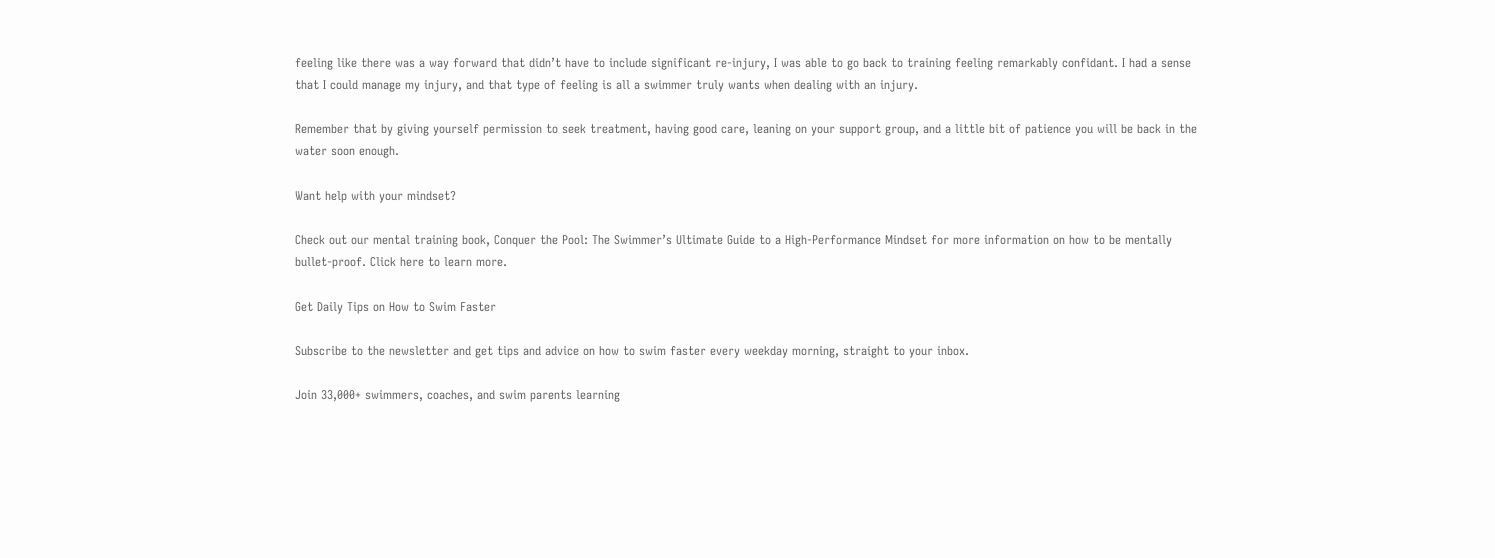feeling like there was a way forward that didn’t have to include significant re-injury, I was able to go back to training feeling remarkably confidant. I had a sense that I could manage my injury, and that type of feeling is all a swimmer truly wants when dealing with an injury.

Remember that by giving yourself permission to seek treatment, having good care, leaning on your support group, and a little bit of patience you will be back in the water soon enough.

Want help with your mindset?

Check out our mental training book, Conquer the Pool: The Swimmer’s Ultimate Guide to a High-Performance Mindset for more information on how to be mentally bullet-proof. Click here to learn more.

Get Daily Tips on How to Swim Faster

Subscribe to the newsletter and get tips and advice on how to swim faster every weekday morning, straight to your inbox.

Join 33,000+ swimmers, coaches, and swim parents learning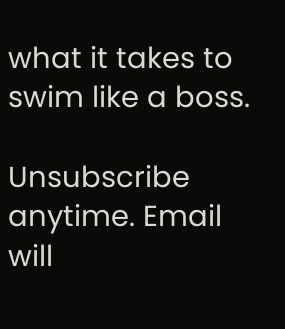what it takes to swim like a boss.

Unsubscribe anytime. Email will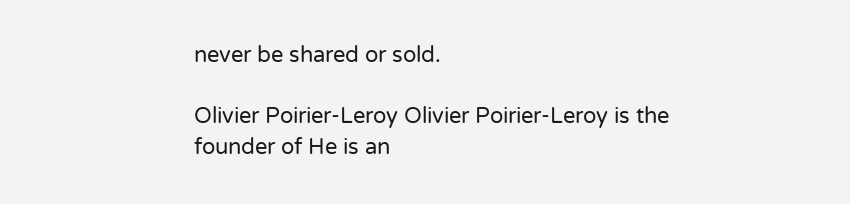never be shared or sold.

Olivier Poirier-Leroy Olivier Poirier-Leroy is the founder of He is an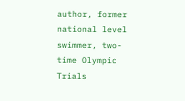author, former national level swimmer, two-time Olympic Trials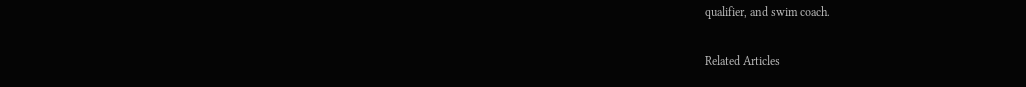qualifier, and swim coach.

Related Articles